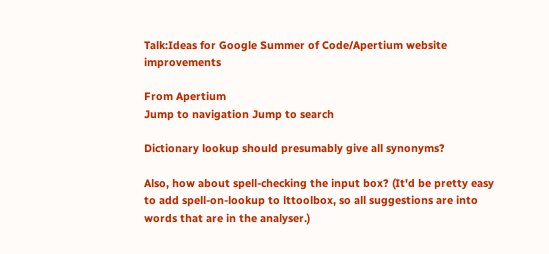Talk:Ideas for Google Summer of Code/Apertium website improvements

From Apertium
Jump to navigation Jump to search

Dictionary lookup should presumably give all synonyms?

Also, how about spell-checking the input box? (It'd be pretty easy to add spell-on-lookup to lttoolbox, so all suggestions are into words that are in the analyser.)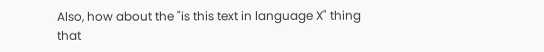Also, how about the "is this text in language X" thing that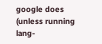google does (unless running lang-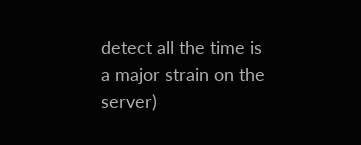detect all the time is a major strain on the server)